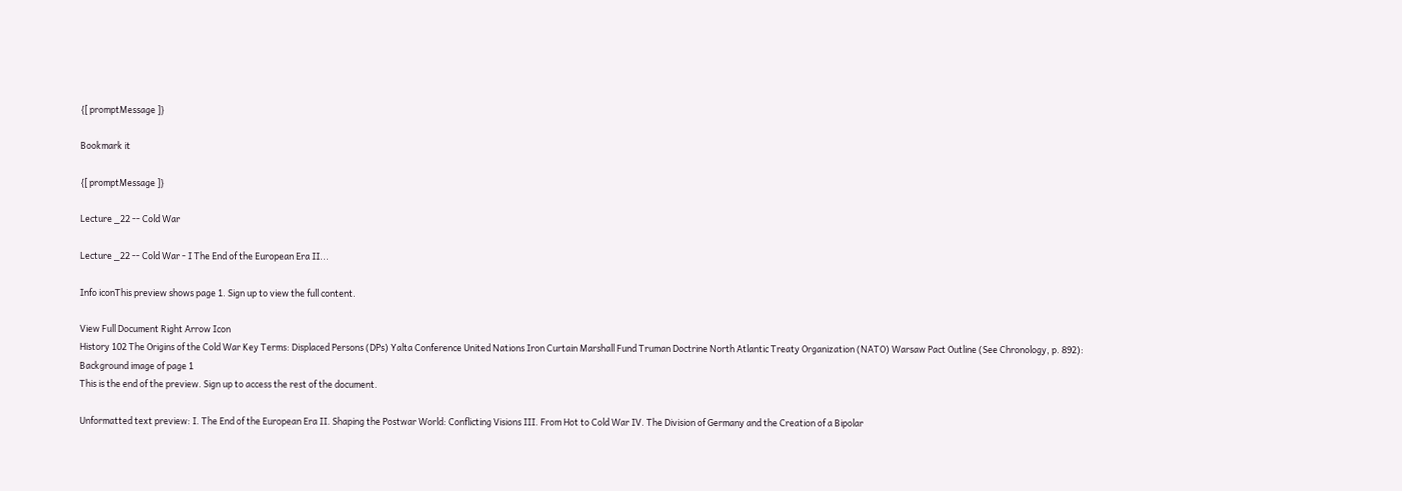{[ promptMessage ]}

Bookmark it

{[ promptMessage ]}

Lecture _22 -- Cold War

Lecture _22 -- Cold War - I The End of the European Era II...

Info iconThis preview shows page 1. Sign up to view the full content.

View Full Document Right Arrow Icon
History 102 The Origins of the Cold War Key Terms: Displaced Persons (DPs) Yalta Conference United Nations Iron Curtain Marshall Fund Truman Doctrine North Atlantic Treaty Organization (NATO) Warsaw Pact Outline (See Chronology, p. 892):
Background image of page 1
This is the end of the preview. Sign up to access the rest of the document.

Unformatted text preview: I. The End of the European Era II. Shaping the Postwar World: Conflicting Visions III. From Hot to Cold War IV. The Division of Germany and the Creation of a Bipolar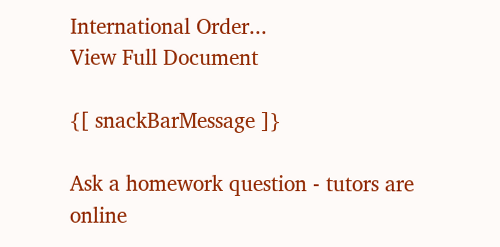International Order...
View Full Document

{[ snackBarMessage ]}

Ask a homework question - tutors are online